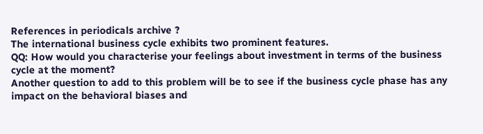References in periodicals archive ?
The international business cycle exhibits two prominent features.
QQ: How would you characterise your feelings about investment in terms of the business cycle at the moment?
Another question to add to this problem will be to see if the business cycle phase has any impact on the behavioral biases and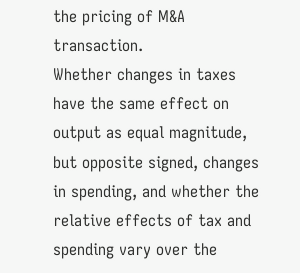the pricing of M&A transaction.
Whether changes in taxes have the same effect on output as equal magnitude, but opposite signed, changes in spending, and whether the relative effects of tax and spending vary over the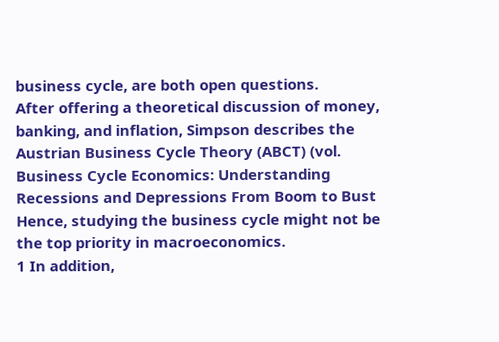business cycle, are both open questions.
After offering a theoretical discussion of money, banking, and inflation, Simpson describes the Austrian Business Cycle Theory (ABCT) (vol.
Business Cycle Economics: Understanding Recessions and Depressions From Boom to Bust
Hence, studying the business cycle might not be the top priority in macroeconomics.
1 In addition,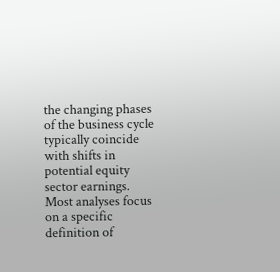the changing phases of the business cycle typically coincide with shifts in potential equity sector earnings.
Most analyses focus on a specific definition of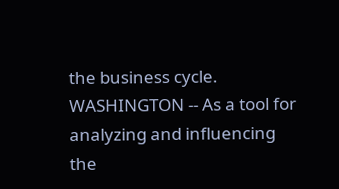the business cycle.
WASHINGTON -- As a tool for analyzing and influencing the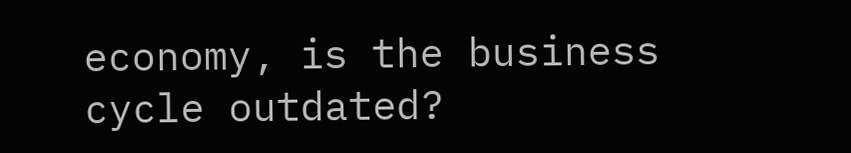economy, is the business cycle outdated?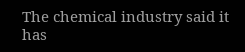The chemical industry said it has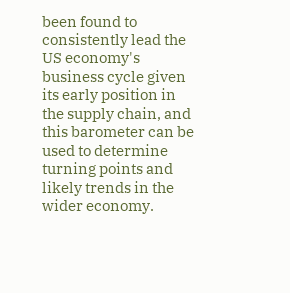been found to consistently lead the US economy's business cycle given its early position in the supply chain, and this barometer can be used to determine turning points and likely trends in the wider economy.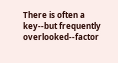There is often a key--but frequently overlooked--factor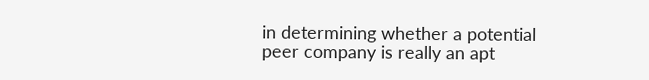in determining whether a potential peer company is really an apt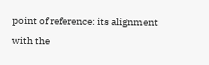point of reference: its alignment with the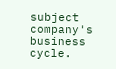subject company's business cycle.